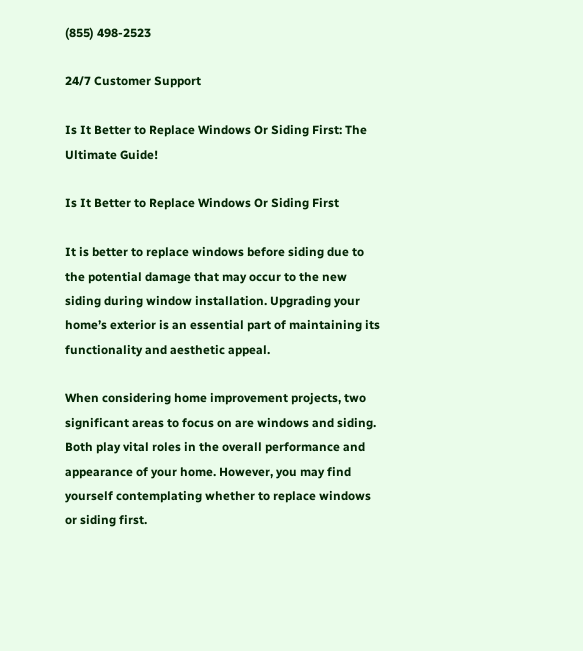(855) 498-2523

24/7 Customer Support

Is It Better to Replace Windows Or Siding First: The Ultimate Guide!

Is It Better to Replace Windows Or Siding First

It is better to replace windows before siding due to the potential damage that may occur to the new siding during window installation. Upgrading your home’s exterior is an essential part of maintaining its functionality and aesthetic appeal.

When considering home improvement projects, two significant areas to focus on are windows and siding. Both play vital roles in the overall performance and appearance of your home. However, you may find yourself contemplating whether to replace windows or siding first.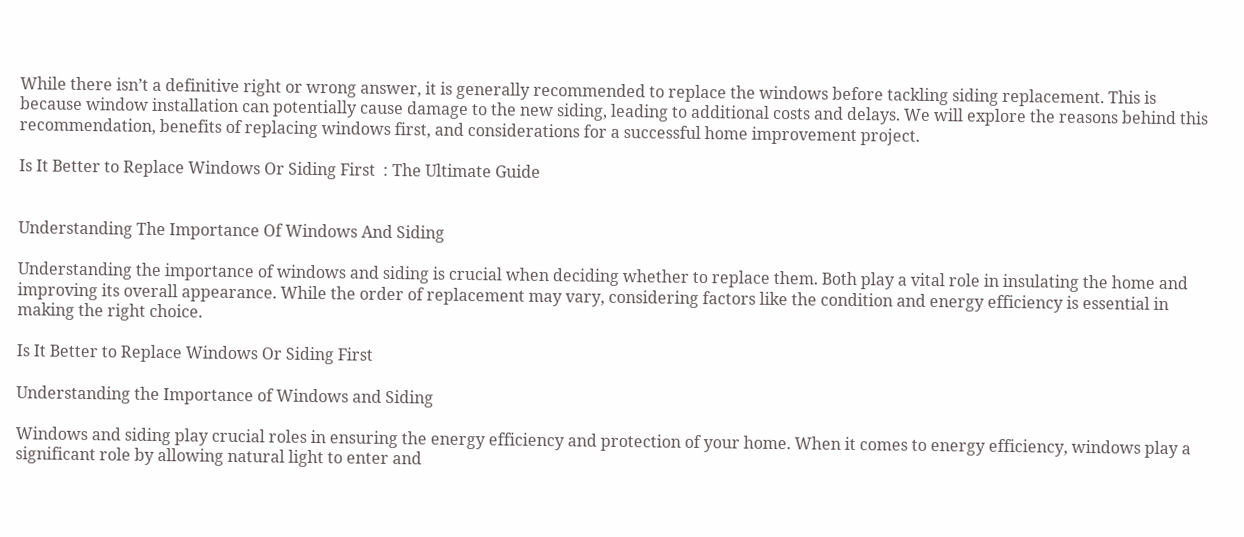While there isn’t a definitive right or wrong answer, it is generally recommended to replace the windows before tackling siding replacement. This is because window installation can potentially cause damage to the new siding, leading to additional costs and delays. We will explore the reasons behind this recommendation, benefits of replacing windows first, and considerations for a successful home improvement project.

Is It Better to Replace Windows Or Siding First  : The Ultimate Guide


Understanding The Importance Of Windows And Siding

Understanding the importance of windows and siding is crucial when deciding whether to replace them. Both play a vital role in insulating the home and improving its overall appearance. While the order of replacement may vary, considering factors like the condition and energy efficiency is essential in making the right choice.

Is It Better to Replace Windows Or Siding First

Understanding the Importance of Windows and Siding

Windows and siding play crucial roles in ensuring the energy efficiency and protection of your home. When it comes to energy efficiency, windows play a significant role by allowing natural light to enter and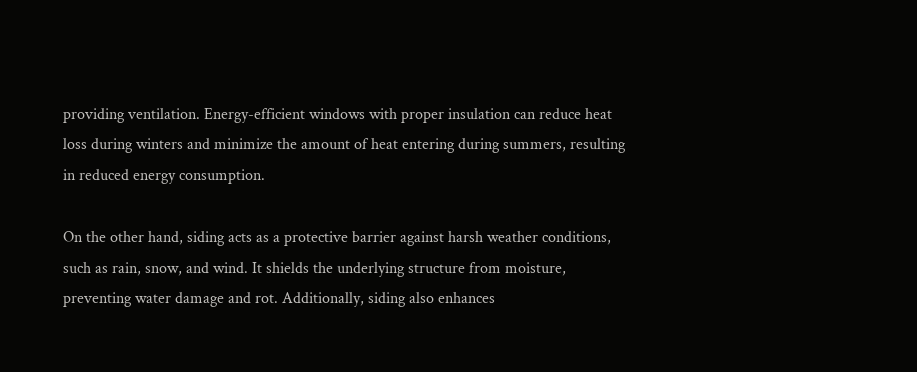providing ventilation. Energy-efficient windows with proper insulation can reduce heat loss during winters and minimize the amount of heat entering during summers, resulting in reduced energy consumption.

On the other hand, siding acts as a protective barrier against harsh weather conditions, such as rain, snow, and wind. It shields the underlying structure from moisture, preventing water damage and rot. Additionally, siding also enhances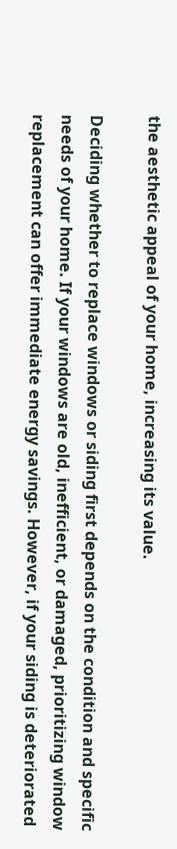the aesthetic appeal of your home, increasing its value.

Deciding whether to replace windows or siding first depends on the condition and specific needs of your home. If your windows are old, inefficient, or damaged, prioritizing window replacement can offer immediate energy savings. However, if your siding is deteriorated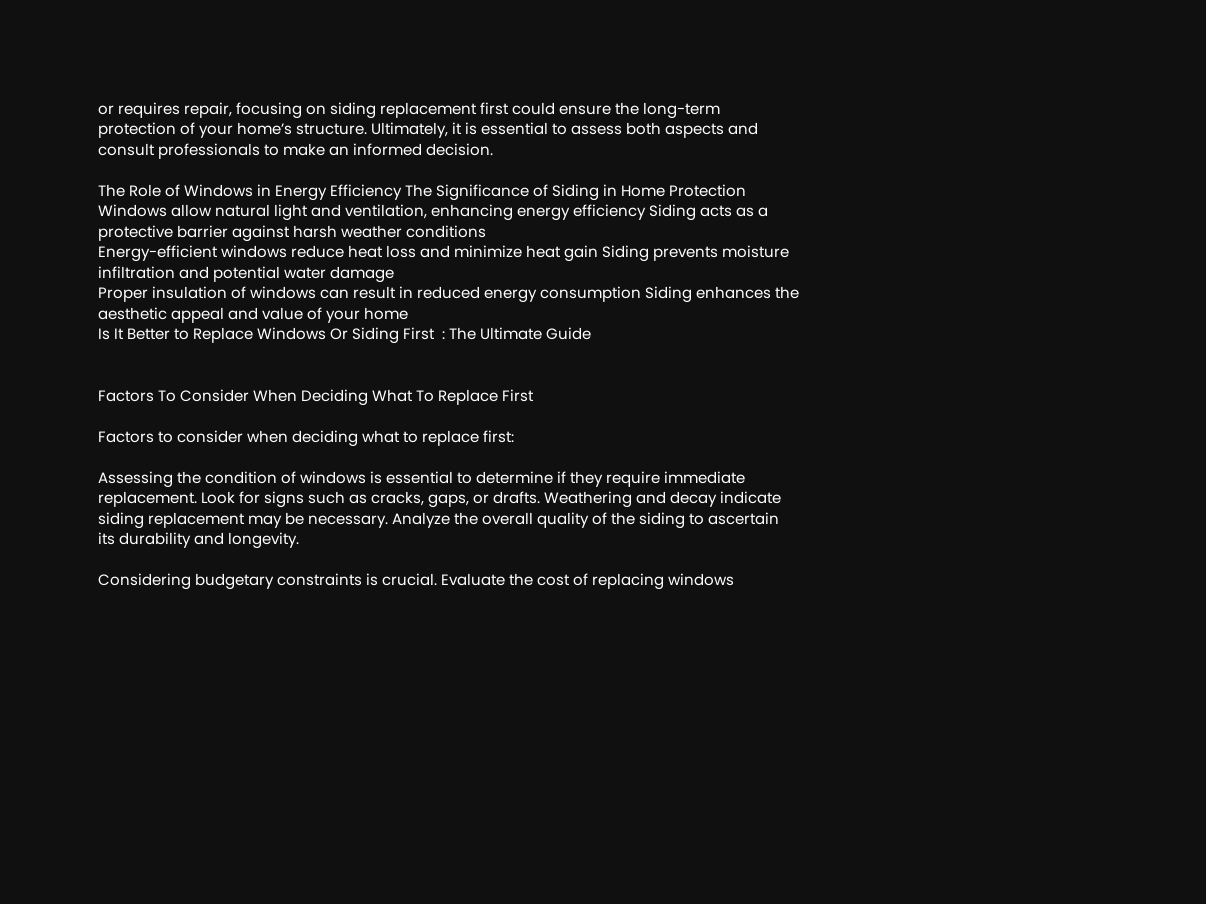or requires repair, focusing on siding replacement first could ensure the long-term protection of your home’s structure. Ultimately, it is essential to assess both aspects and consult professionals to make an informed decision.

The Role of Windows in Energy Efficiency The Significance of Siding in Home Protection
Windows allow natural light and ventilation, enhancing energy efficiency Siding acts as a protective barrier against harsh weather conditions
Energy-efficient windows reduce heat loss and minimize heat gain Siding prevents moisture infiltration and potential water damage
Proper insulation of windows can result in reduced energy consumption Siding enhances the aesthetic appeal and value of your home
Is It Better to Replace Windows Or Siding First  : The Ultimate Guide


Factors To Consider When Deciding What To Replace First

Factors to consider when deciding what to replace first:

Assessing the condition of windows is essential to determine if they require immediate replacement. Look for signs such as cracks, gaps, or drafts. Weathering and decay indicate siding replacement may be necessary. Analyze the overall quality of the siding to ascertain its durability and longevity.

Considering budgetary constraints is crucial. Evaluate the cost of replacing windows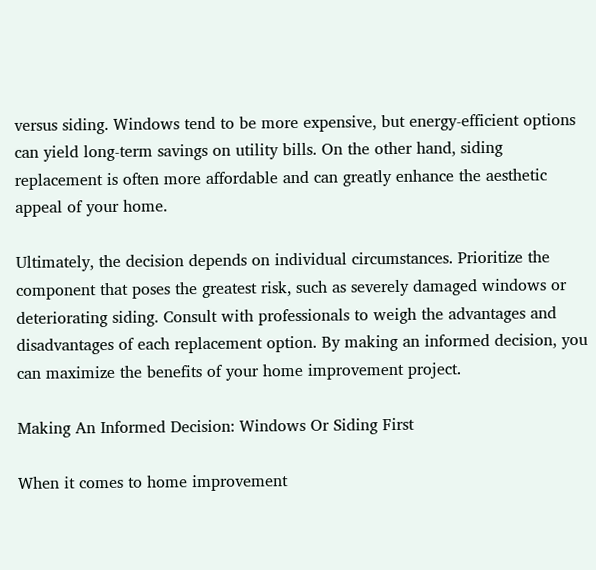versus siding. Windows tend to be more expensive, but energy-efficient options can yield long-term savings on utility bills. On the other hand, siding replacement is often more affordable and can greatly enhance the aesthetic appeal of your home.

Ultimately, the decision depends on individual circumstances. Prioritize the component that poses the greatest risk, such as severely damaged windows or deteriorating siding. Consult with professionals to weigh the advantages and disadvantages of each replacement option. By making an informed decision, you can maximize the benefits of your home improvement project.

Making An Informed Decision: Windows Or Siding First

When it comes to home improvement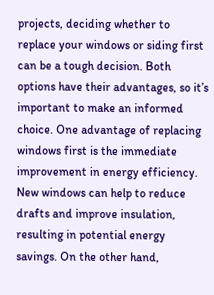projects, deciding whether to replace your windows or siding first can be a tough decision. Both options have their advantages, so it’s important to make an informed choice. One advantage of replacing windows first is the immediate improvement in energy efficiency. New windows can help to reduce drafts and improve insulation, resulting in potential energy savings. On the other hand,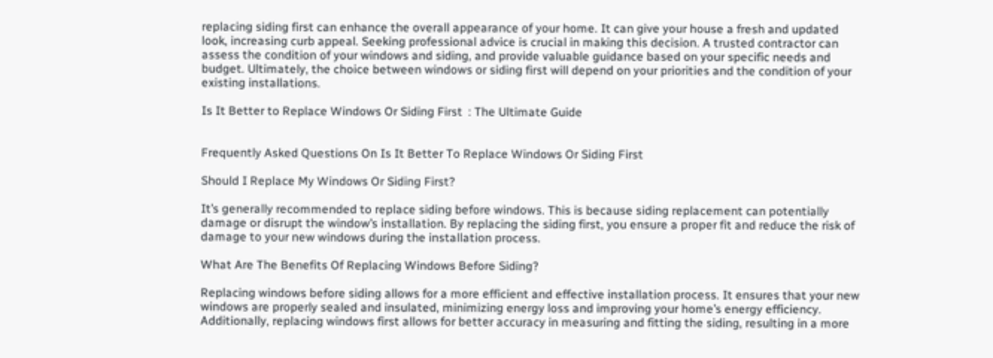replacing siding first can enhance the overall appearance of your home. It can give your house a fresh and updated look, increasing curb appeal. Seeking professional advice is crucial in making this decision. A trusted contractor can assess the condition of your windows and siding, and provide valuable guidance based on your specific needs and budget. Ultimately, the choice between windows or siding first will depend on your priorities and the condition of your existing installations.

Is It Better to Replace Windows Or Siding First  : The Ultimate Guide


Frequently Asked Questions On Is It Better To Replace Windows Or Siding First

Should I Replace My Windows Or Siding First?

It’s generally recommended to replace siding before windows. This is because siding replacement can potentially damage or disrupt the window’s installation. By replacing the siding first, you ensure a proper fit and reduce the risk of damage to your new windows during the installation process.

What Are The Benefits Of Replacing Windows Before Siding?

Replacing windows before siding allows for a more efficient and effective installation process. It ensures that your new windows are properly sealed and insulated, minimizing energy loss and improving your home’s energy efficiency. Additionally, replacing windows first allows for better accuracy in measuring and fitting the siding, resulting in a more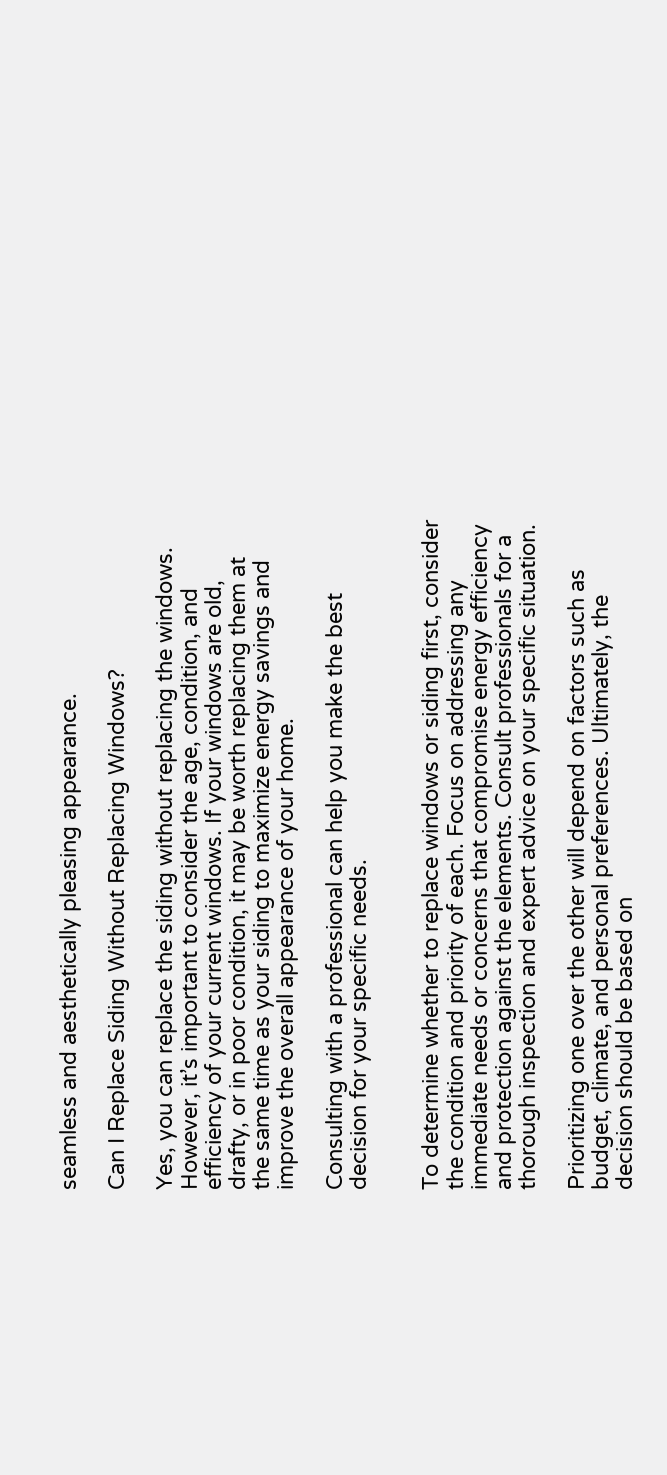seamless and aesthetically pleasing appearance.

Can I Replace Siding Without Replacing Windows?

Yes, you can replace the siding without replacing the windows. However, it’s important to consider the age, condition, and efficiency of your current windows. If your windows are old, drafty, or in poor condition, it may be worth replacing them at the same time as your siding to maximize energy savings and improve the overall appearance of your home.

Consulting with a professional can help you make the best decision for your specific needs.


To determine whether to replace windows or siding first, consider the condition and priority of each. Focus on addressing any immediate needs or concerns that compromise energy efficiency and protection against the elements. Consult professionals for a thorough inspection and expert advice on your specific situation.

Prioritizing one over the other will depend on factors such as budget, climate, and personal preferences. Ultimately, the decision should be based on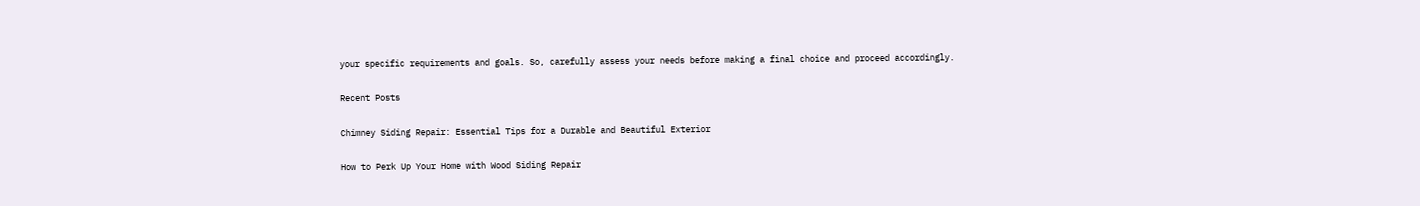your specific requirements and goals. So, carefully assess your needs before making a final choice and proceed accordingly.

Recent Posts

Chimney Siding Repair: Essential Tips for a Durable and Beautiful Exterior

How to Perk Up Your Home with Wood Siding Repair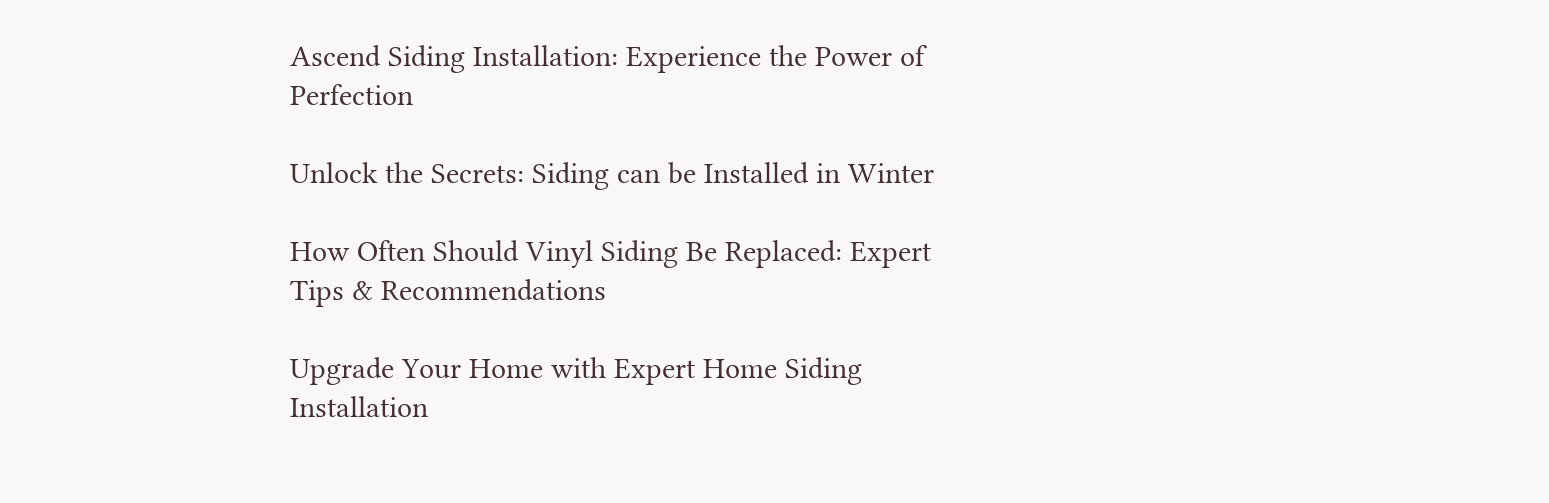Ascend Siding Installation: Experience the Power of Perfection

Unlock the Secrets: Siding can be Installed in Winter

How Often Should Vinyl Siding Be Replaced: Expert Tips & Recommendations

Upgrade Your Home with Expert Home Siding Installation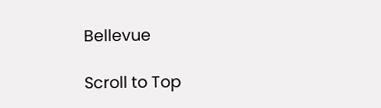Bellevue

Scroll to Top